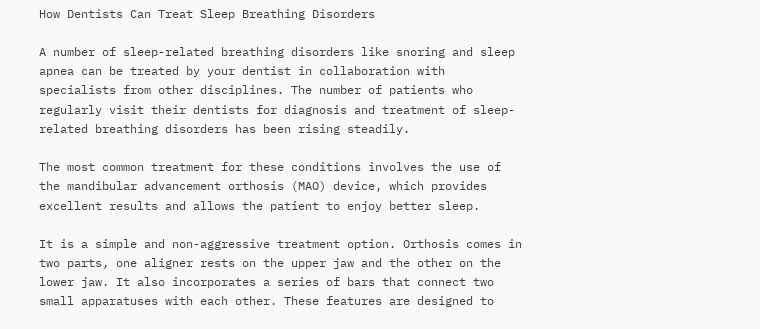How Dentists Can Treat Sleep Breathing Disorders

A number of sleep-related breathing disorders like snoring and sleep apnea can be treated by your dentist in collaboration with specialists from other disciplines. The number of patients who regularly visit their dentists for diagnosis and treatment of sleep-related breathing disorders has been rising steadily.

The most common treatment for these conditions involves the use of the mandibular advancement orthosis (MAO) device, which provides excellent results and allows the patient to enjoy better sleep.

It is a simple and non-aggressive treatment option. Orthosis comes in two parts, one aligner rests on the upper jaw and the other on the lower jaw. It also incorporates a series of bars that connect two small apparatuses with each other. These features are designed to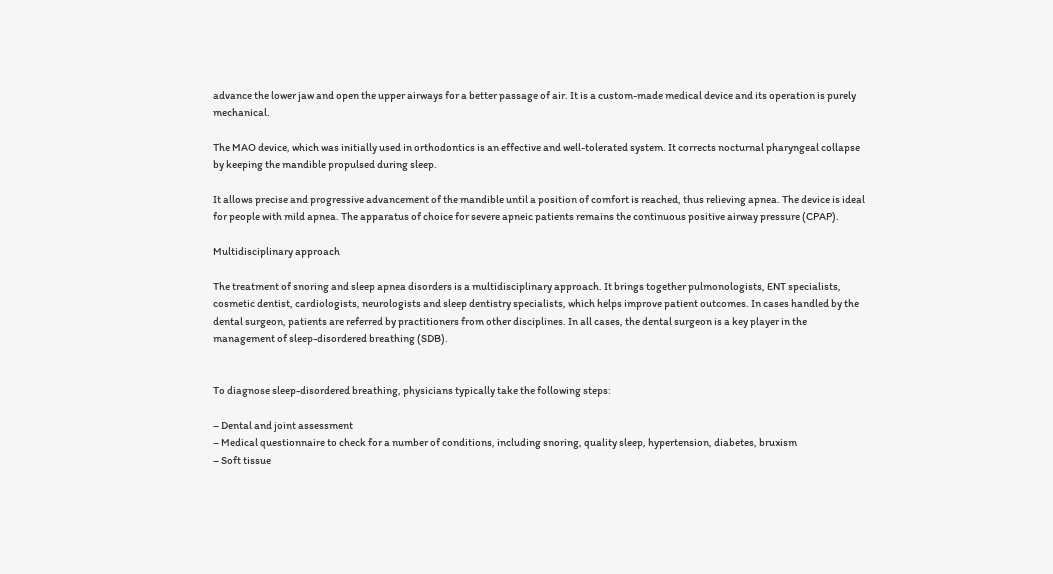advance the lower jaw and open the upper airways for a better passage of air. It is a custom-made medical device and its operation is purely mechanical.

The MAO device, which was initially used in orthodontics is an effective and well-tolerated system. It corrects nocturnal pharyngeal collapse by keeping the mandible propulsed during sleep.

It allows precise and progressive advancement of the mandible until a position of comfort is reached, thus relieving apnea. The device is ideal for people with mild apnea. The apparatus of choice for severe apneic patients remains the continuous positive airway pressure (CPAP).

Multidisciplinary approach

The treatment of snoring and sleep apnea disorders is a multidisciplinary approach. It brings together pulmonologists, ENT specialists, cosmetic dentist, cardiologists, neurologists and sleep dentistry specialists, which helps improve patient outcomes. In cases handled by the dental surgeon, patients are referred by practitioners from other disciplines. In all cases, the dental surgeon is a key player in the management of sleep-disordered breathing (SDB).


To diagnose sleep-disordered breathing, physicians typically take the following steps:

– Dental and joint assessment
– Medical questionnaire to check for a number of conditions, including snoring, quality sleep, hypertension, diabetes, bruxism
– Soft tissue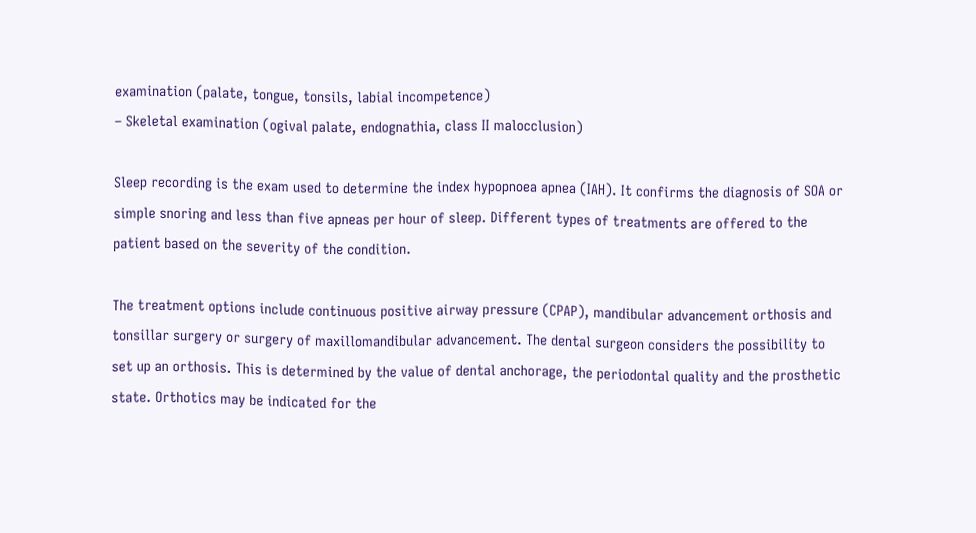examination (palate, tongue, tonsils, labial incompetence)
– Skeletal examination (ogival palate, endognathia, class II malocclusion)

Sleep recording is the exam used to determine the index hypopnoea apnea (IAH). It confirms the diagnosis of SOA or simple snoring and less than five apneas per hour of sleep. Different types of treatments are offered to the patient based on the severity of the condition.

The treatment options include continuous positive airway pressure (CPAP), mandibular advancement orthosis and tonsillar surgery or surgery of maxillomandibular advancement. The dental surgeon considers the possibility to set up an orthosis. This is determined by the value of dental anchorage, the periodontal quality and the prosthetic state. Orthotics may be indicated for the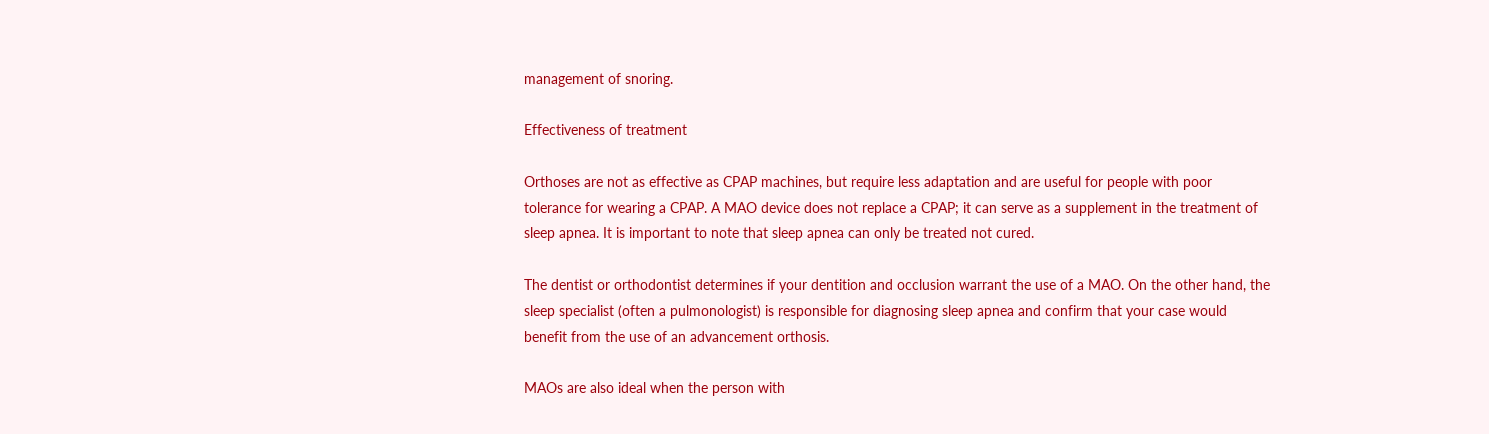management of snoring.

Effectiveness of treatment

Orthoses are not as effective as CPAP machines, but require less adaptation and are useful for people with poor tolerance for wearing a CPAP. A MAO device does not replace a CPAP; it can serve as a supplement in the treatment of sleep apnea. It is important to note that sleep apnea can only be treated not cured.

The dentist or orthodontist determines if your dentition and occlusion warrant the use of a MAO. On the other hand, the sleep specialist (often a pulmonologist) is responsible for diagnosing sleep apnea and confirm that your case would benefit from the use of an advancement orthosis.

MAOs are also ideal when the person with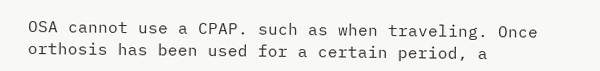OSA cannot use a CPAP. such as when traveling. Once orthosis has been used for a certain period, a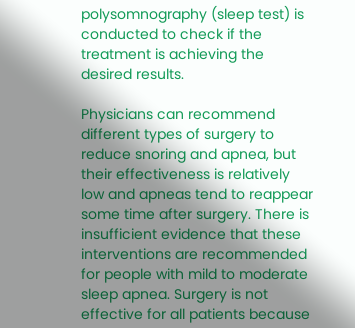polysomnography (sleep test) is conducted to check if the treatment is achieving the desired results.

Physicians can recommend different types of surgery to reduce snoring and apnea, but their effectiveness is relatively low and apneas tend to reappear some time after surgery. There is insufficient evidence that these interventions are recommended for people with mild to moderate sleep apnea. Surgery is not effective for all patients because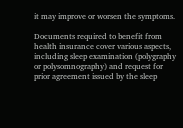it may improve or worsen the symptoms.

Documents required to benefit from health insurance cover various aspects, including sleep examination (polygraphy or polysomnography) and request for prior agreement issued by the sleep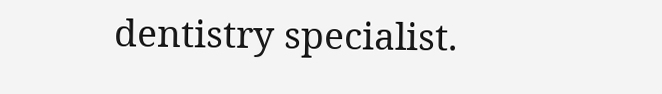dentistry specialist.